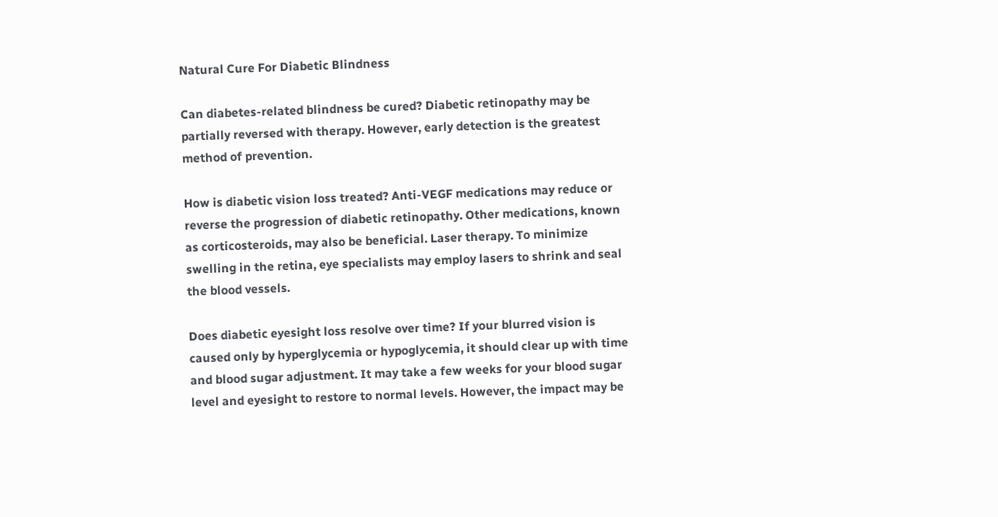Natural Cure For Diabetic Blindness

Can diabetes-related blindness be cured? Diabetic retinopathy may be partially reversed with therapy. However, early detection is the greatest method of prevention.

How is diabetic vision loss treated? Anti-VEGF medications may reduce or reverse the progression of diabetic retinopathy. Other medications, known as corticosteroids, may also be beneficial. Laser therapy. To minimize swelling in the retina, eye specialists may employ lasers to shrink and seal the blood vessels.

Does diabetic eyesight loss resolve over time? If your blurred vision is caused only by hyperglycemia or hypoglycemia, it should clear up with time and blood sugar adjustment. It may take a few weeks for your blood sugar level and eyesight to restore to normal levels. However, the impact may be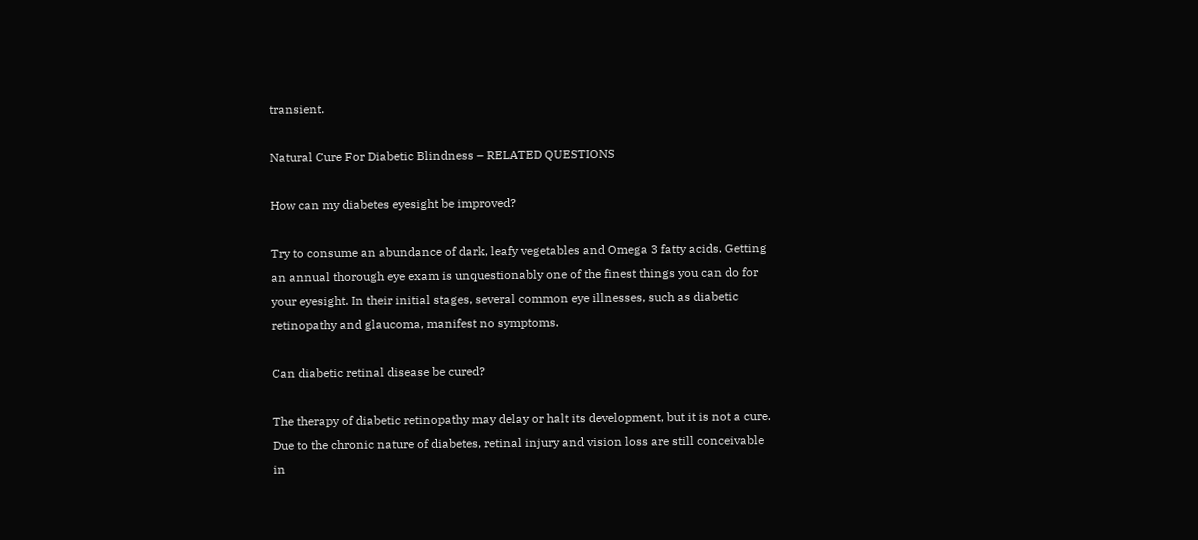transient.

Natural Cure For Diabetic Blindness – RELATED QUESTIONS

How can my diabetes eyesight be improved?

Try to consume an abundance of dark, leafy vegetables and Omega 3 fatty acids. Getting an annual thorough eye exam is unquestionably one of the finest things you can do for your eyesight. In their initial stages, several common eye illnesses, such as diabetic retinopathy and glaucoma, manifest no symptoms.

Can diabetic retinal disease be cured?

The therapy of diabetic retinopathy may delay or halt its development, but it is not a cure. Due to the chronic nature of diabetes, retinal injury and vision loss are still conceivable in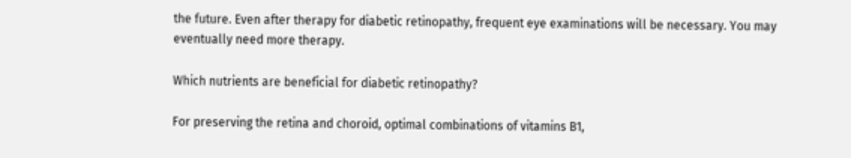the future. Even after therapy for diabetic retinopathy, frequent eye examinations will be necessary. You may eventually need more therapy.

Which nutrients are beneficial for diabetic retinopathy?

For preserving the retina and choroid, optimal combinations of vitamins B1,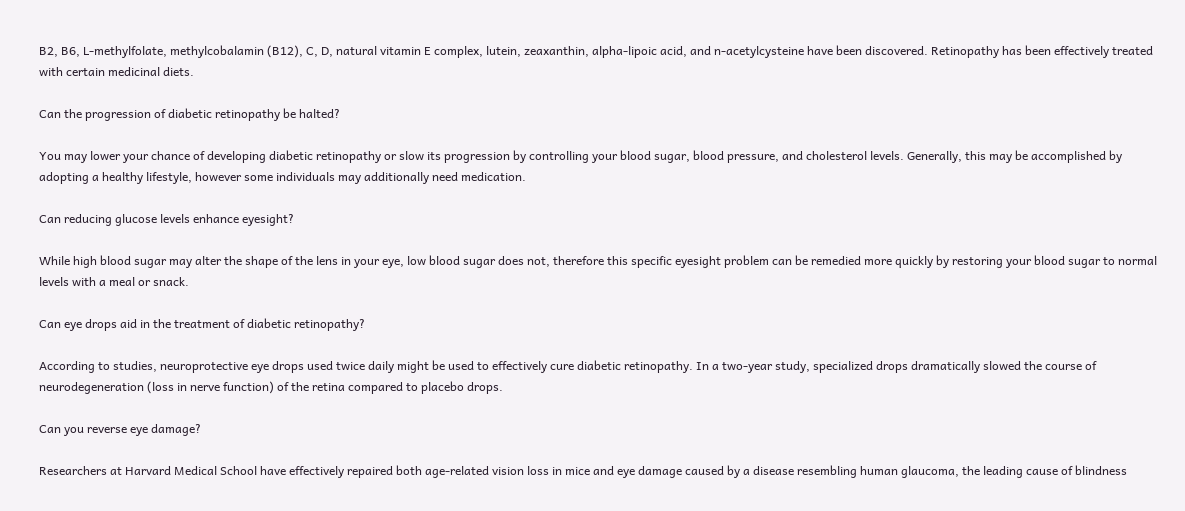B2, B6, L-methylfolate, methylcobalamin (B12), C, D, natural vitamin E complex, lutein, zeaxanthin, alpha-lipoic acid, and n-acetylcysteine have been discovered. Retinopathy has been effectively treated with certain medicinal diets.

Can the progression of diabetic retinopathy be halted?

You may lower your chance of developing diabetic retinopathy or slow its progression by controlling your blood sugar, blood pressure, and cholesterol levels. Generally, this may be accomplished by adopting a healthy lifestyle, however some individuals may additionally need medication.

Can reducing glucose levels enhance eyesight?

While high blood sugar may alter the shape of the lens in your eye, low blood sugar does not, therefore this specific eyesight problem can be remedied more quickly by restoring your blood sugar to normal levels with a meal or snack.

Can eye drops aid in the treatment of diabetic retinopathy?

According to studies, neuroprotective eye drops used twice daily might be used to effectively cure diabetic retinopathy. In a two-year study, specialized drops dramatically slowed the course of neurodegeneration (loss in nerve function) of the retina compared to placebo drops.

Can you reverse eye damage?

Researchers at Harvard Medical School have effectively repaired both age-related vision loss in mice and eye damage caused by a disease resembling human glaucoma, the leading cause of blindness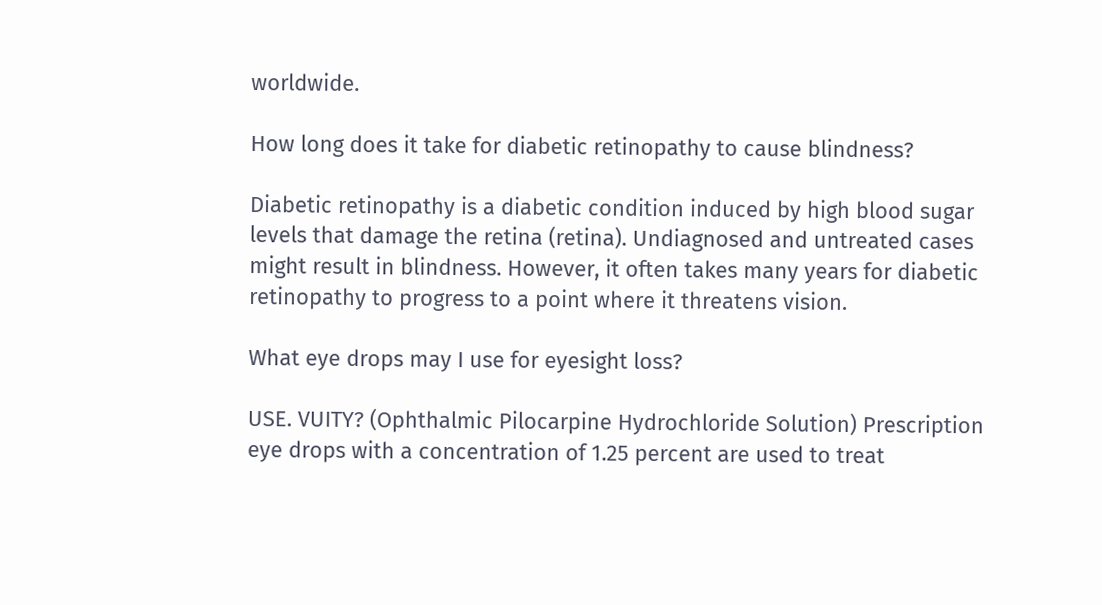worldwide.

How long does it take for diabetic retinopathy to cause blindness?

Diabetic retinopathy is a diabetic condition induced by high blood sugar levels that damage the retina (retina). Undiagnosed and untreated cases might result in blindness. However, it often takes many years for diabetic retinopathy to progress to a point where it threatens vision.

What eye drops may I use for eyesight loss?

USE. VUITY? (Ophthalmic Pilocarpine Hydrochloride Solution) Prescription eye drops with a concentration of 1.25 percent are used to treat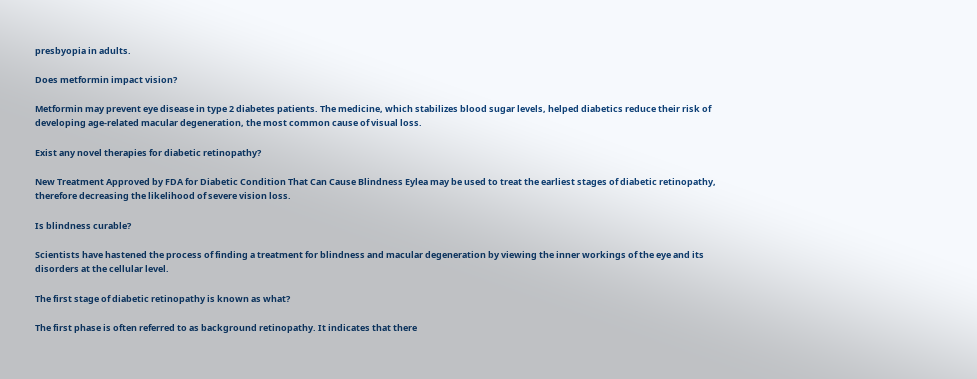presbyopia in adults.

Does metformin impact vision?

Metformin may prevent eye disease in type 2 diabetes patients. The medicine, which stabilizes blood sugar levels, helped diabetics reduce their risk of developing age-related macular degeneration, the most common cause of visual loss.

Exist any novel therapies for diabetic retinopathy?

New Treatment Approved by FDA for Diabetic Condition That Can Cause Blindness Eylea may be used to treat the earliest stages of diabetic retinopathy, therefore decreasing the likelihood of severe vision loss.

Is blindness curable?

Scientists have hastened the process of finding a treatment for blindness and macular degeneration by viewing the inner workings of the eye and its disorders at the cellular level.

The first stage of diabetic retinopathy is known as what?

The first phase is often referred to as background retinopathy. It indicates that there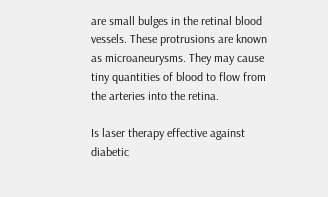are small bulges in the retinal blood vessels. These protrusions are known as microaneurysms. They may cause tiny quantities of blood to flow from the arteries into the retina.

Is laser therapy effective against diabetic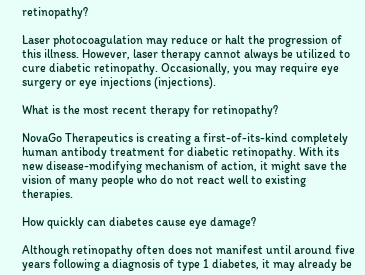retinopathy?

Laser photocoagulation may reduce or halt the progression of this illness. However, laser therapy cannot always be utilized to cure diabetic retinopathy. Occasionally, you may require eye surgery or eye injections (injections).

What is the most recent therapy for retinopathy?

NovaGo Therapeutics is creating a first-of-its-kind completely human antibody treatment for diabetic retinopathy. With its new disease-modifying mechanism of action, it might save the vision of many people who do not react well to existing therapies.

How quickly can diabetes cause eye damage?

Although retinopathy often does not manifest until around five years following a diagnosis of type 1 diabetes, it may already be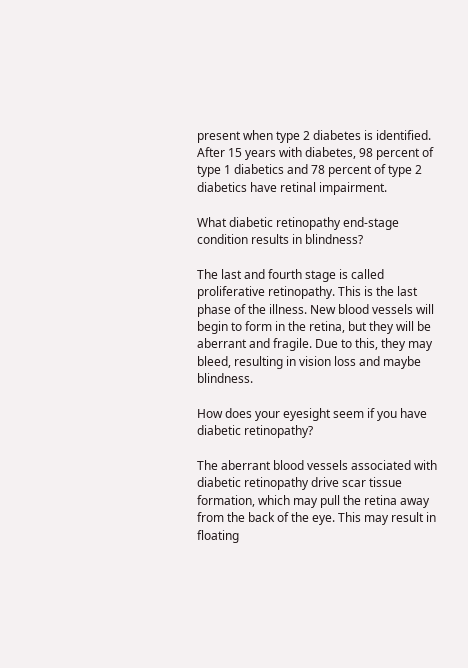present when type 2 diabetes is identified. After 15 years with diabetes, 98 percent of type 1 diabetics and 78 percent of type 2 diabetics have retinal impairment.

What diabetic retinopathy end-stage condition results in blindness?

The last and fourth stage is called proliferative retinopathy. This is the last phase of the illness. New blood vessels will begin to form in the retina, but they will be aberrant and fragile. Due to this, they may bleed, resulting in vision loss and maybe blindness.

How does your eyesight seem if you have diabetic retinopathy?

The aberrant blood vessels associated with diabetic retinopathy drive scar tissue formation, which may pull the retina away from the back of the eye. This may result in floating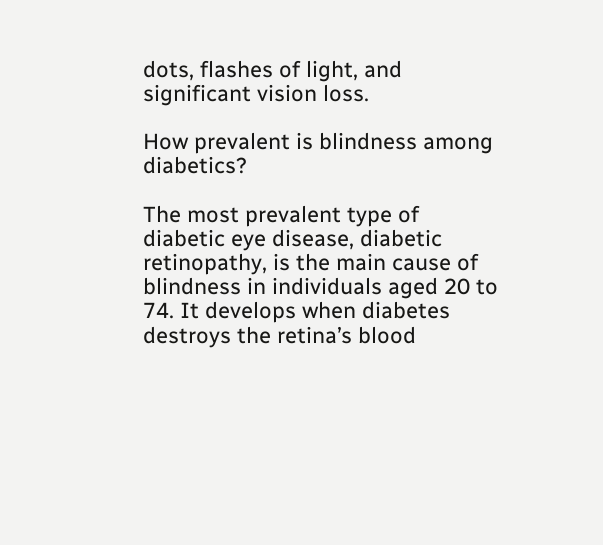dots, flashes of light, and significant vision loss.

How prevalent is blindness among diabetics?

The most prevalent type of diabetic eye disease, diabetic retinopathy, is the main cause of blindness in individuals aged 20 to 74. It develops when diabetes destroys the retina’s blood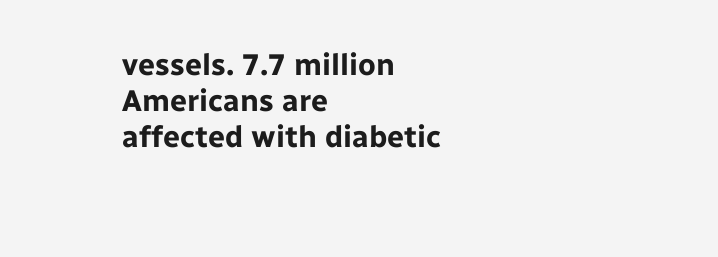vessels. 7.7 million Americans are affected with diabetic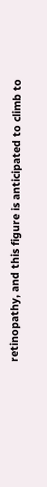retinopathy, and this figure is anticipated to climb to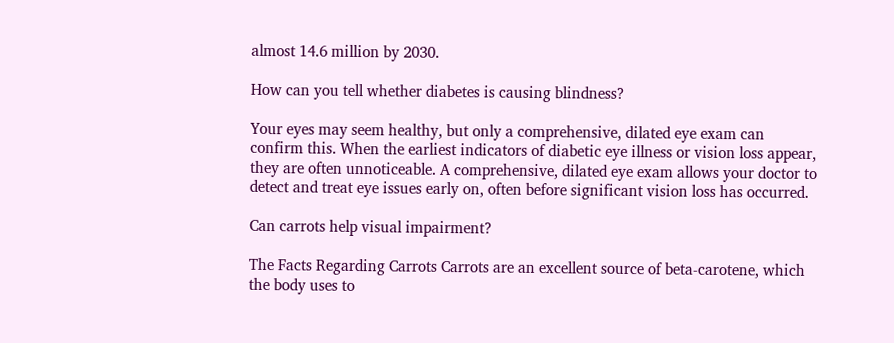almost 14.6 million by 2030.

How can you tell whether diabetes is causing blindness?

Your eyes may seem healthy, but only a comprehensive, dilated eye exam can confirm this. When the earliest indicators of diabetic eye illness or vision loss appear, they are often unnoticeable. A comprehensive, dilated eye exam allows your doctor to detect and treat eye issues early on, often before significant vision loss has occurred.

Can carrots help visual impairment?

The Facts Regarding Carrots Carrots are an excellent source of beta-carotene, which the body uses to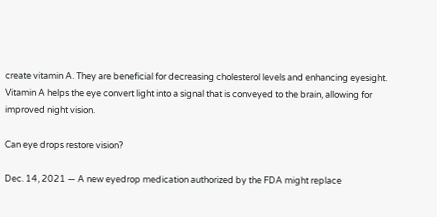create vitamin A. They are beneficial for decreasing cholesterol levels and enhancing eyesight. Vitamin A helps the eye convert light into a signal that is conveyed to the brain, allowing for improved night vision.

Can eye drops restore vision?

Dec. 14, 2021 — A new eyedrop medication authorized by the FDA might replace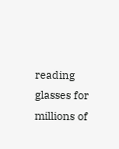reading glasses for millions of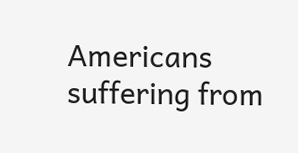Americans suffering from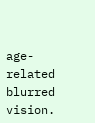age-related blurred vision.